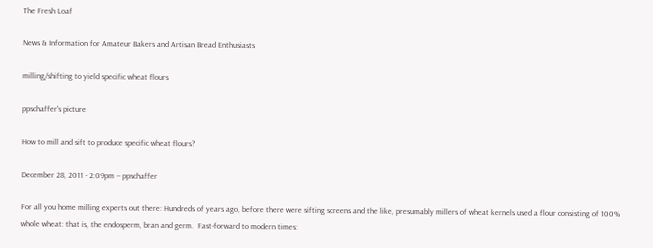The Fresh Loaf

News & Information for Amateur Bakers and Artisan Bread Enthusiasts

milling/shifting to yield specific wheat flours

ppschaffer's picture

How to mill and sift to produce specific wheat flours?

December 28, 2011 - 2:09pm -- ppschaffer

For all you home milling experts out there: Hundreds of years ago, before there were sifting screens and the like, presumably millers of wheat kernels used a flour consisting of 100% whole wheat: that is, the endosperm, bran and germ.  Fast-forward to modern times: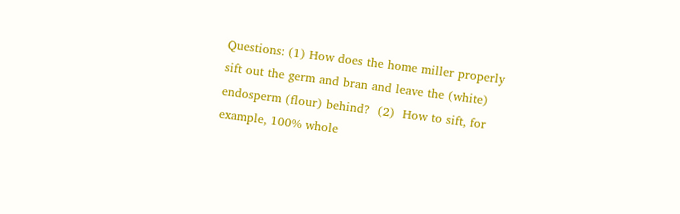Questions: (1) How does the home miller properly sift out the germ and bran and leave the (white) endosperm (flour) behind?  (2)  How to sift, for example, 100% whole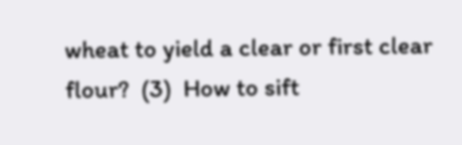wheat to yield a clear or first clear flour?  (3)  How to sift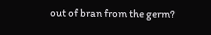out of bran from the germ?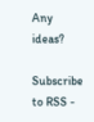Any ideas?

Subscribe to RSS -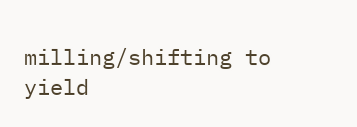milling/shifting to yield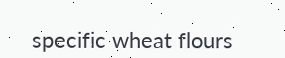specific wheat flours